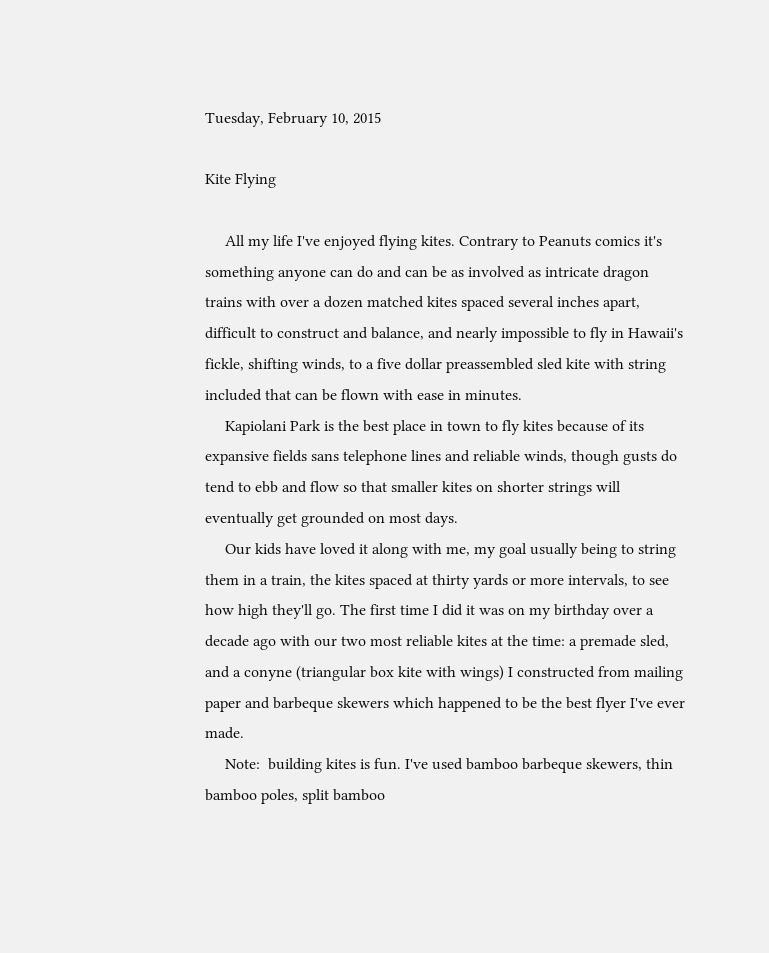Tuesday, February 10, 2015

Kite Flying

     All my life I've enjoyed flying kites. Contrary to Peanuts comics it's something anyone can do and can be as involved as intricate dragon trains with over a dozen matched kites spaced several inches apart, difficult to construct and balance, and nearly impossible to fly in Hawaii's fickle, shifting winds, to a five dollar preassembled sled kite with string included that can be flown with ease in minutes.
     Kapiolani Park is the best place in town to fly kites because of its expansive fields sans telephone lines and reliable winds, though gusts do tend to ebb and flow so that smaller kites on shorter strings will eventually get grounded on most days.
     Our kids have loved it along with me, my goal usually being to string them in a train, the kites spaced at thirty yards or more intervals, to see how high they'll go. The first time I did it was on my birthday over a decade ago with our two most reliable kites at the time: a premade sled, and a conyne (triangular box kite with wings) I constructed from mailing paper and barbeque skewers which happened to be the best flyer I've ever made.
     Note:  building kites is fun. I've used bamboo barbeque skewers, thin bamboo poles, split bamboo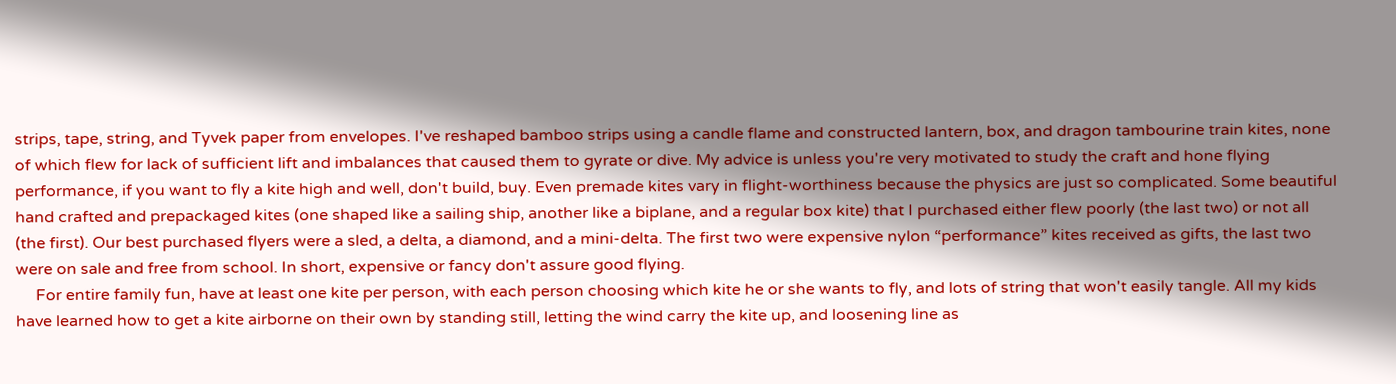strips, tape, string, and Tyvek paper from envelopes. I've reshaped bamboo strips using a candle flame and constructed lantern, box, and dragon tambourine train kites, none of which flew for lack of sufficient lift and imbalances that caused them to gyrate or dive. My advice is unless you're very motivated to study the craft and hone flying performance, if you want to fly a kite high and well, don't build, buy. Even premade kites vary in flight-worthiness because the physics are just so complicated. Some beautiful hand crafted and prepackaged kites (one shaped like a sailing ship, another like a biplane, and a regular box kite) that I purchased either flew poorly (the last two) or not all (the first). Our best purchased flyers were a sled, a delta, a diamond, and a mini-delta. The first two were expensive nylon “performance” kites received as gifts, the last two were on sale and free from school. In short, expensive or fancy don't assure good flying.
     For entire family fun, have at least one kite per person, with each person choosing which kite he or she wants to fly, and lots of string that won't easily tangle. All my kids have learned how to get a kite airborne on their own by standing still, letting the wind carry the kite up, and loosening line as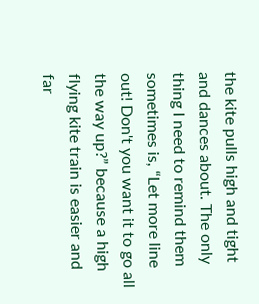the kite pulls high and tight and dances about. The only thing I need to remind them sometimes is, “Let more line out! Don't you want it to go all the way up?” because a high flying kite train is easier and far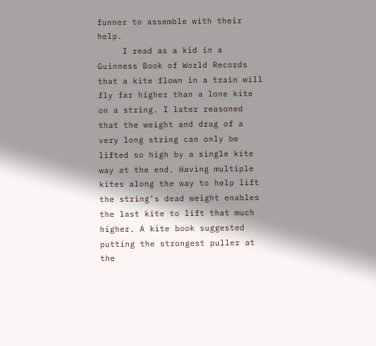funner to assemble with their help.
     I read as a kid in a Guinness Book of World Records that a kite flown in a train will fly far higher than a lone kite on a string. I later reasoned that the weight and drag of a very long string can only be lifted so high by a single kite way at the end. Having multiple kites along the way to help lift the string's dead weight enables the last kite to lift that much higher. A kite book suggested putting the strongest puller at the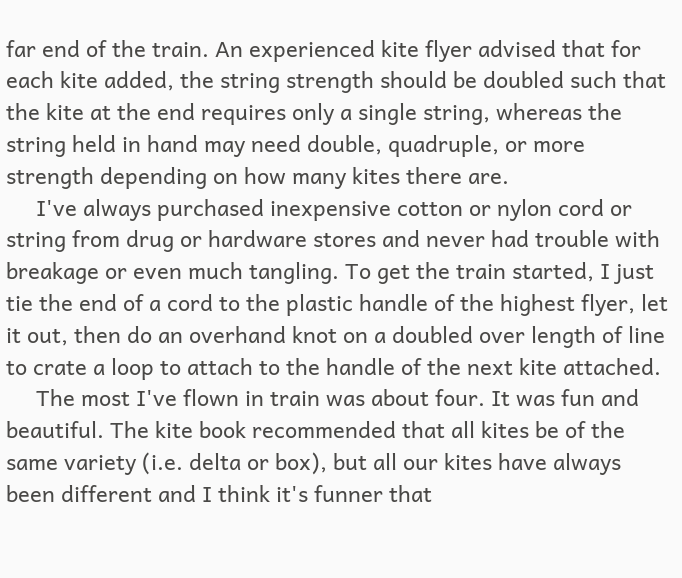far end of the train. An experienced kite flyer advised that for each kite added, the string strength should be doubled such that the kite at the end requires only a single string, whereas the string held in hand may need double, quadruple, or more strength depending on how many kites there are.
     I've always purchased inexpensive cotton or nylon cord or string from drug or hardware stores and never had trouble with breakage or even much tangling. To get the train started, I just tie the end of a cord to the plastic handle of the highest flyer, let it out, then do an overhand knot on a doubled over length of line to crate a loop to attach to the handle of the next kite attached.
     The most I've flown in train was about four. It was fun and beautiful. The kite book recommended that all kites be of the same variety (i.e. delta or box), but all our kites have always been different and I think it's funner that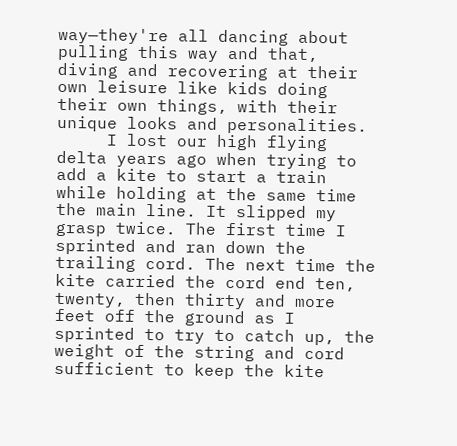way—they're all dancing about pulling this way and that, diving and recovering at their own leisure like kids doing their own things, with their unique looks and personalities.
     I lost our high flying delta years ago when trying to add a kite to start a train while holding at the same time the main line. It slipped my grasp twice. The first time I sprinted and ran down the trailing cord. The next time the kite carried the cord end ten, twenty, then thirty and more feet off the ground as I sprinted to try to catch up, the weight of the string and cord sufficient to keep the kite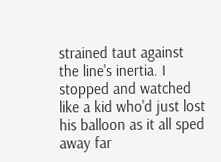strained taut against the line's inertia. I stopped and watched like a kid who'd just lost his balloon as it all sped away far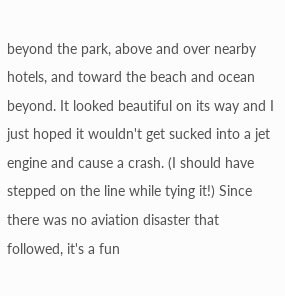beyond the park, above and over nearby hotels, and toward the beach and ocean beyond. It looked beautiful on its way and I just hoped it wouldn't get sucked into a jet engine and cause a crash. (I should have stepped on the line while tying it!) Since there was no aviation disaster that followed, it's a fun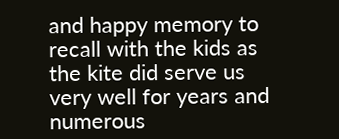and happy memory to recall with the kids as the kite did serve us very well for years and numerous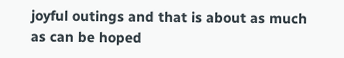joyful outings and that is about as much as can be hoped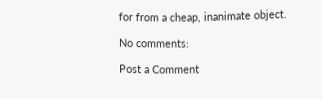for from a cheap, inanimate object.

No comments:

Post a Comment